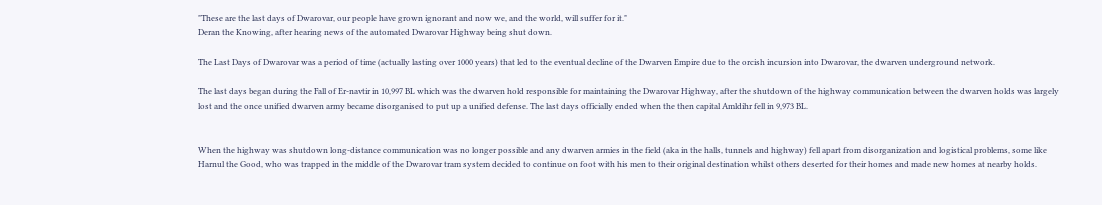"These are the last days of Dwarovar, our people have grown ignorant and now we, and the world, will suffer for it."
Deran the Knowing, after hearing news of the automated Dwarovar Highway being shut down.

The Last Days of Dwarovar was a period of time (actually lasting over 1000 years) that led to the eventual decline of the Dwarven Empire due to the orcish incursion into Dwarovar, the dwarven underground network.

The last days began during the Fall of Er-navtir in 10,997 BL which was the dwarven hold responsible for maintaining the Dwarovar Highway, after the shutdown of the highway communication between the dwarven holds was largely lost and the once unified dwarven army became disorganised to put up a unified defense. The last days officially ended when the then capital Amldihr fell in 9,973 BL.


When the highway was shutdown long-distance communication was no longer possible and any dwarven armies in the field (aka in the halls, tunnels and highway) fell apart from disorganization and logistical problems, some like Harnul the Good, who was trapped in the middle of the Dwarovar tram system decided to continue on foot with his men to their original destination whilst others deserted for their homes and made new homes at nearby holds.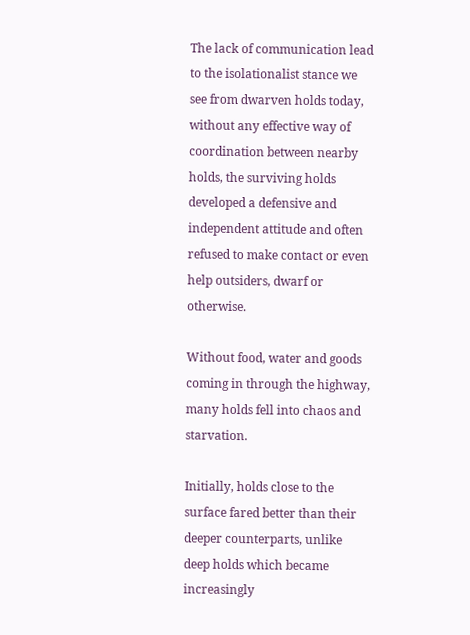The lack of communication lead to the isolationalist stance we see from dwarven holds today, without any effective way of coordination between nearby holds, the surviving holds developed a defensive and independent attitude and often refused to make contact or even help outsiders, dwarf or otherwise.

Without food, water and goods coming in through the highway, many holds fell into chaos and starvation.

Initially, holds close to the surface fared better than their deeper counterparts, unlike deep holds which became increasingly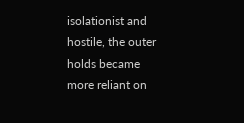isolationist and hostile, the outer holds became more reliant on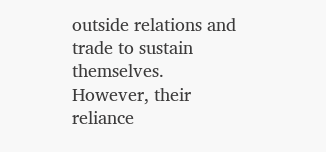outside relations and trade to sustain themselves. However, their reliance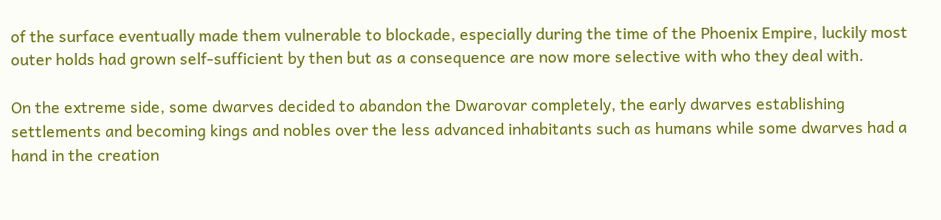of the surface eventually made them vulnerable to blockade, especially during the time of the Phoenix Empire, luckily most outer holds had grown self-sufficient by then but as a consequence are now more selective with who they deal with.

On the extreme side, some dwarves decided to abandon the Dwarovar completely, the early dwarves establishing settlements and becoming kings and nobles over the less advanced inhabitants such as humans while some dwarves had a hand in the creation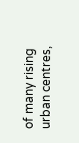of many rising urban centres,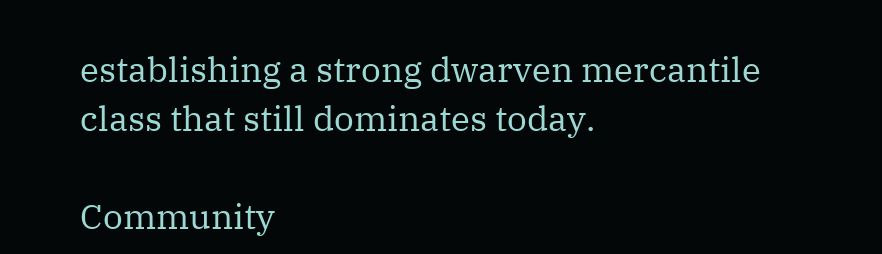establishing a strong dwarven mercantile class that still dominates today.

Community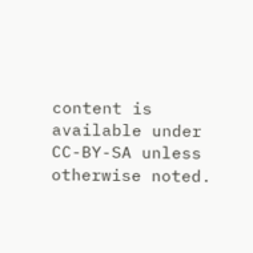content is available under CC-BY-SA unless otherwise noted.